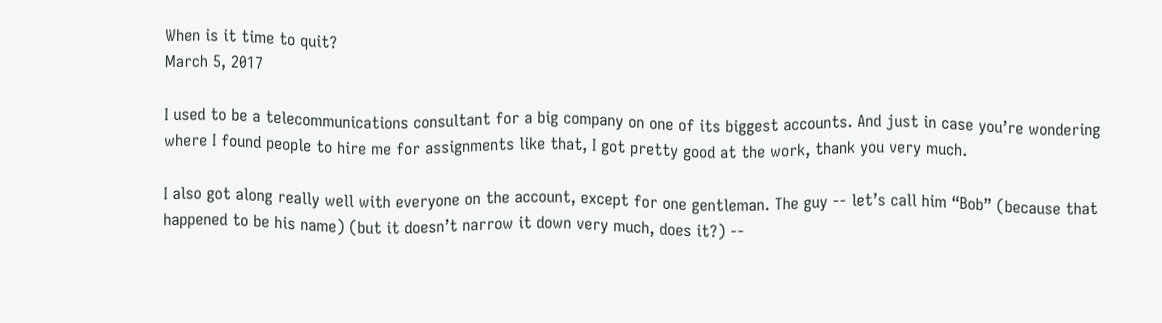When is it time to quit?
March 5, 2017

I used to be a telecommunications consultant for a big company on one of its biggest accounts. And just in case you’re wondering where I found people to hire me for assignments like that, I got pretty good at the work, thank you very much.

I also got along really well with everyone on the account, except for one gentleman. The guy -- let’s call him “Bob” (because that happened to be his name) (but it doesn’t narrow it down very much, does it?) --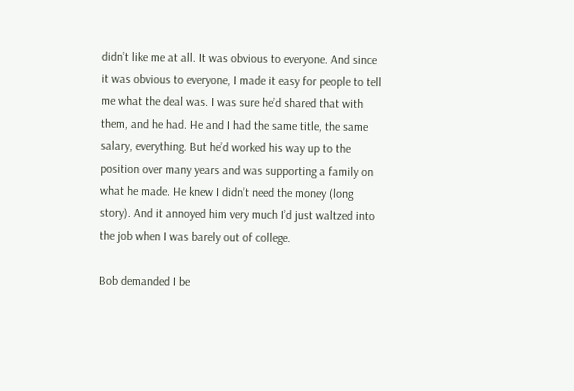didn’t like me at all. It was obvious to everyone. And since it was obvious to everyone, I made it easy for people to tell me what the deal was. I was sure he’d shared that with them, and he had. He and I had the same title, the same salary, everything. But he’d worked his way up to the position over many years and was supporting a family on what he made. He knew I didn’t need the money (long story). And it annoyed him very much I’d just waltzed into the job when I was barely out of college.

Bob demanded I be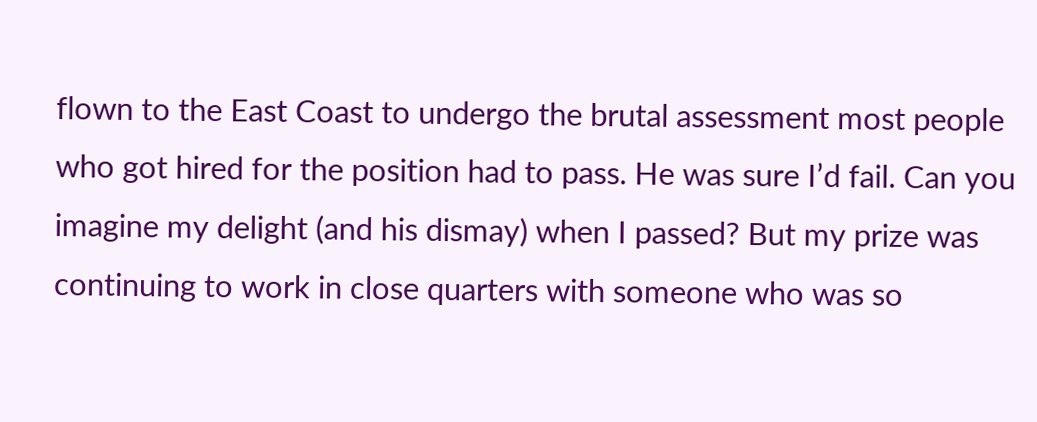flown to the East Coast to undergo the brutal assessment most people who got hired for the position had to pass. He was sure I’d fail. Can you imagine my delight (and his dismay) when I passed? But my prize was continuing to work in close quarters with someone who was so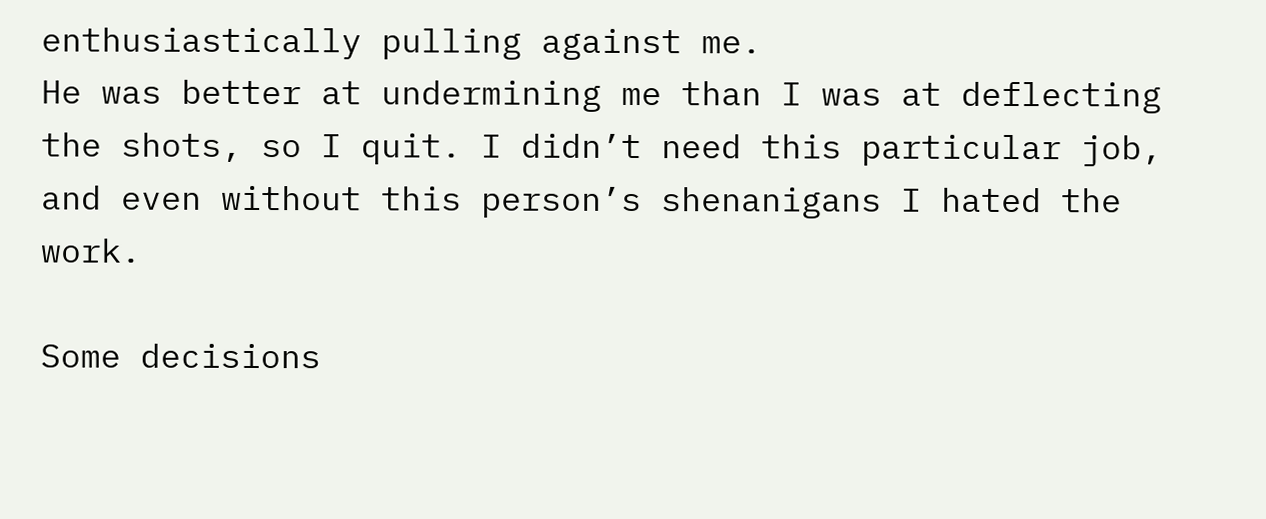enthusiastically pulling against me.
He was better at undermining me than I was at deflecting the shots, so I quit. I didn’t need this particular job, and even without this person’s shenanigans I hated the work.

Some decisions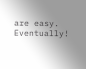are easy. Eventually!